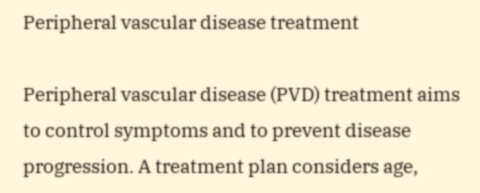Peripheral vascular disease treatment

Peripheral vascular disease (PVD) treatment aims to control symptoms and to prevent disease progression. A treatment plan considers age,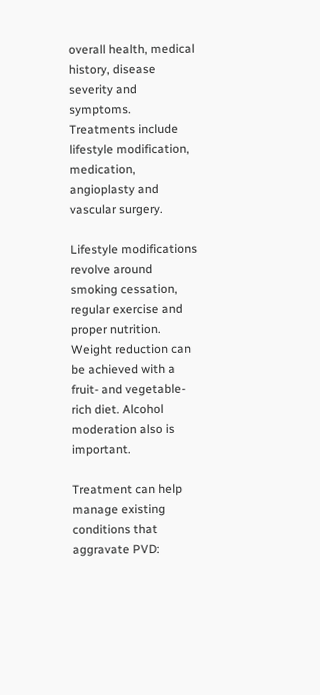overall health, medical history, disease severity and symptoms. Treatments include lifestyle modification, medication, angioplasty and vascular surgery.

Lifestyle modifications revolve around smoking cessation, regular exercise and proper nutrition. Weight reduction can be achieved with a fruit- and vegetable-rich diet. Alcohol moderation also is important.

Treatment can help manage existing conditions that aggravate PVD: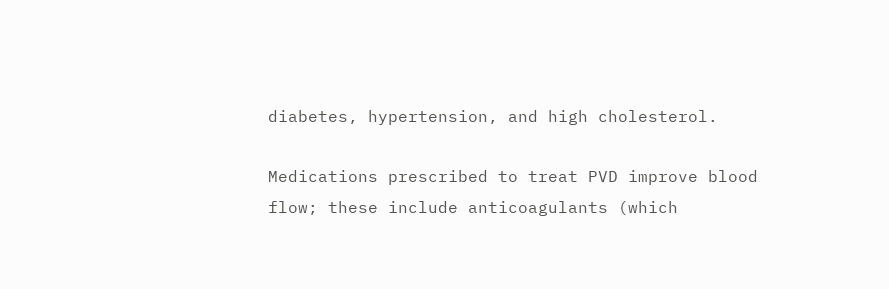diabetes, hypertension, and high cholesterol.

Medications prescribed to treat PVD improve blood flow; these include anticoagulants (which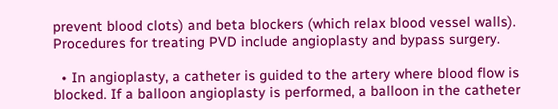prevent blood clots) and beta blockers (which relax blood vessel walls). Procedures for treating PVD include angioplasty and bypass surgery.

  • In angioplasty, a catheter is guided to the artery where blood flow is blocked. If a balloon angioplasty is performed, a balloon in the catheter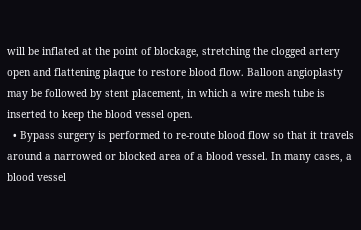will be inflated at the point of blockage, stretching the clogged artery open and flattening plaque to restore blood flow. Balloon angioplasty may be followed by stent placement, in which a wire mesh tube is inserted to keep the blood vessel open.
  • Bypass surgery is performed to re-route blood flow so that it travels around a narrowed or blocked area of a blood vessel. In many cases, a blood vessel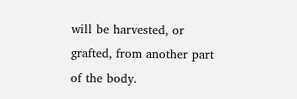will be harvested, or grafted, from another part of the body.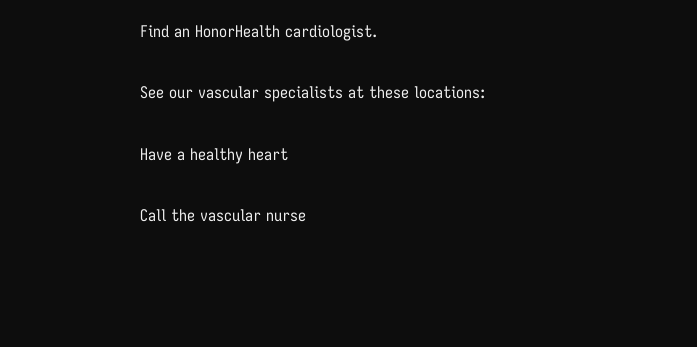Find an HonorHealth cardiologist.

See our vascular specialists at these locations:

Have a healthy heart

Call the vascular nurse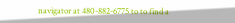navigator at 480-882-6775 to to find a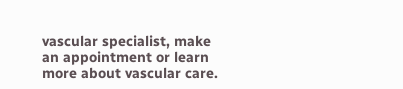vascular specialist, make an appointment or learn more about vascular care.